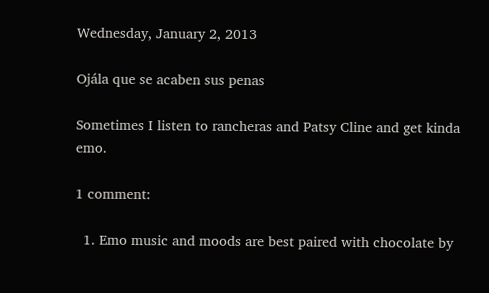Wednesday, January 2, 2013

Ojála que se acaben sus penas

Sometimes I listen to rancheras and Patsy Cline and get kinda emo.

1 comment:

  1. Emo music and moods are best paired with chocolate by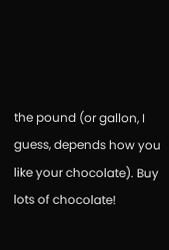the pound (or gallon, I guess, depends how you like your chocolate). Buy lots of chocolate!